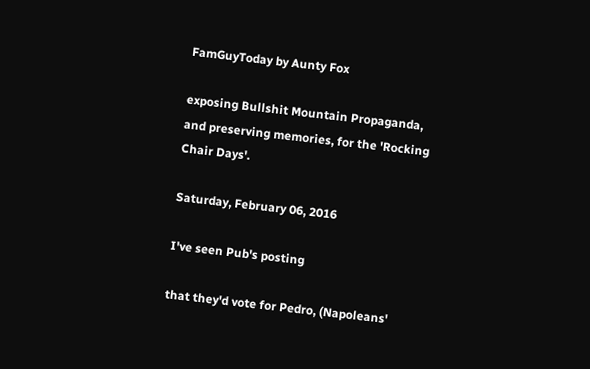FamGuyToday by Aunty Fox

exposing Bullshit Mountain Propaganda, and preserving memories, for the 'Rocking Chair Days'.

Saturday, February 06, 2016

I've seen Pub's posting

that they'd vote for Pedro, (Napoleans'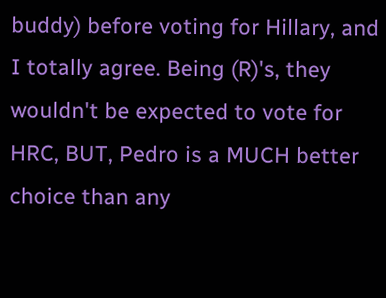buddy) before voting for Hillary, and I totally agree. Being (R)'s, they wouldn't be expected to vote for HRC, BUT, Pedro is a MUCH better choice than any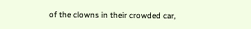of the clowns in their crowded car,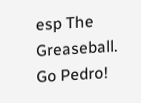esp The Greaseball. Go Pedro!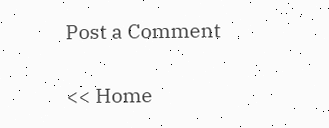Post a Comment

<< Home